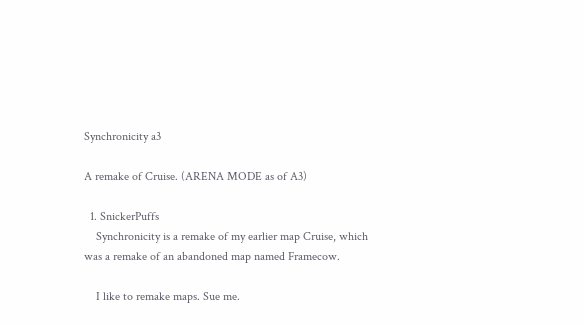Synchronicity a3

A remake of Cruise. (ARENA MODE as of A3)

  1. SnickerPuffs
    Synchronicity is a remake of my earlier map Cruise, which was a remake of an abandoned map named Framecow.

    I like to remake maps. Sue me.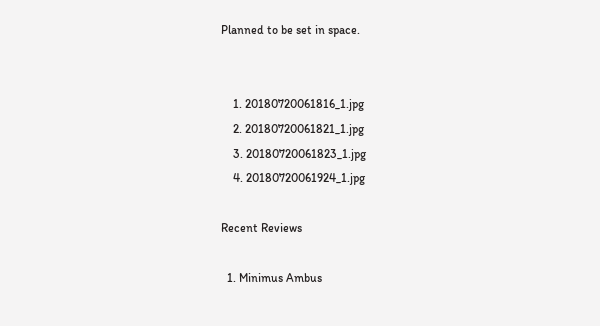Planned to be set in space.


    1. 20180720061816_1.jpg
    2. 20180720061821_1.jpg
    3. 20180720061823_1.jpg
    4. 20180720061924_1.jpg

Recent Reviews

  1. Minimus Ambus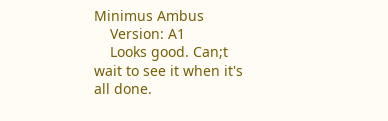Minimus Ambus
    Version: A1
    Looks good. Can;t wait to see it when it's all done.